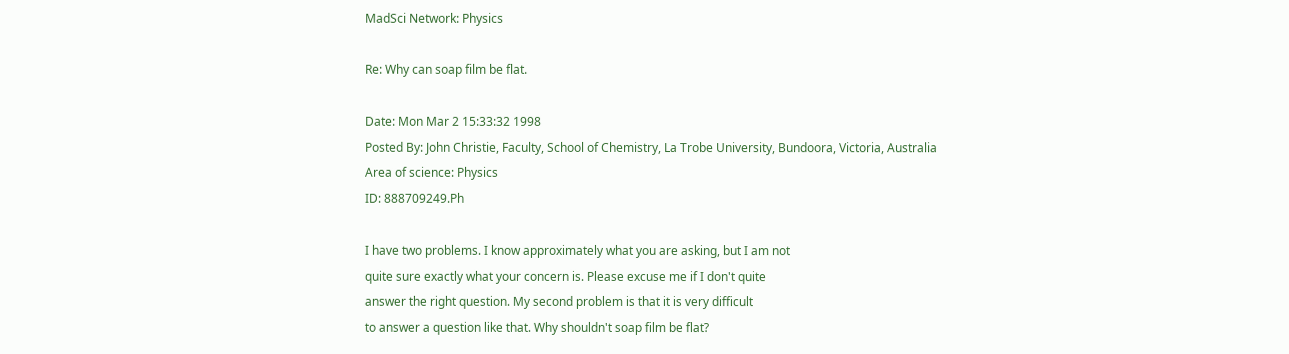MadSci Network: Physics

Re: Why can soap film be flat.

Date: Mon Mar 2 15:33:32 1998
Posted By: John Christie, Faculty, School of Chemistry, La Trobe University, Bundoora, Victoria, Australia
Area of science: Physics
ID: 888709249.Ph

I have two problems. I know approximately what you are asking, but I am not
quite sure exactly what your concern is. Please excuse me if I don't quite
answer the right question. My second problem is that it is very difficult
to answer a question like that. Why shouldn't soap film be flat?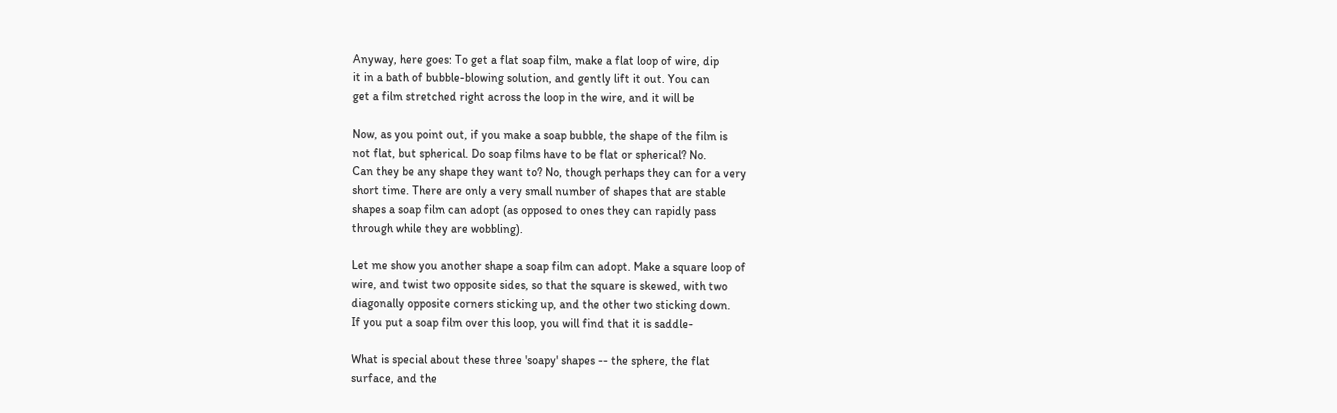Anyway, here goes: To get a flat soap film, make a flat loop of wire, dip
it in a bath of bubble-blowing solution, and gently lift it out. You can
get a film stretched right across the loop in the wire, and it will be

Now, as you point out, if you make a soap bubble, the shape of the film is
not flat, but spherical. Do soap films have to be flat or spherical? No.
Can they be any shape they want to? No, though perhaps they can for a very
short time. There are only a very small number of shapes that are stable
shapes a soap film can adopt (as opposed to ones they can rapidly pass
through while they are wobbling).

Let me show you another shape a soap film can adopt. Make a square loop of
wire, and twist two opposite sides, so that the square is skewed, with two
diagonally opposite corners sticking up, and the other two sticking down.
If you put a soap film over this loop, you will find that it is saddle-

What is special about these three 'soapy' shapes -- the sphere, the flat
surface, and the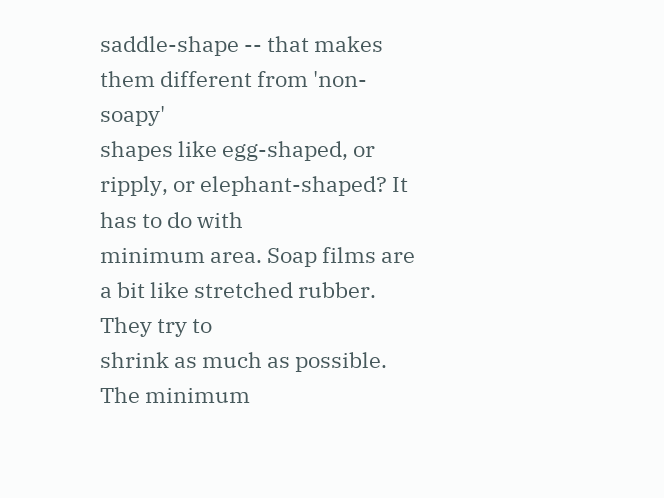saddle-shape -- that makes them different from 'non-soapy'
shapes like egg-shaped, or ripply, or elephant-shaped? It has to do with
minimum area. Soap films are a bit like stretched rubber. They try to
shrink as much as possible. The minimum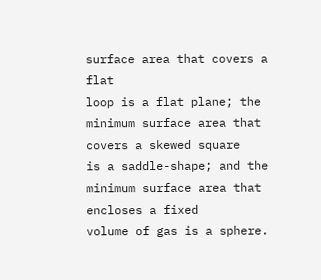surface area that covers a flat
loop is a flat plane; the minimum surface area that covers a skewed square
is a saddle-shape; and the minimum surface area that encloses a fixed
volume of gas is a sphere.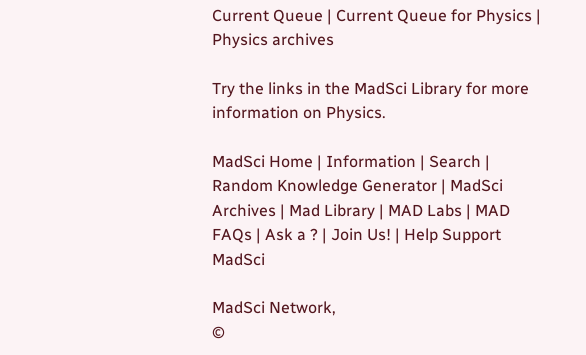Current Queue | Current Queue for Physics | Physics archives

Try the links in the MadSci Library for more information on Physics.

MadSci Home | Information | Search | Random Knowledge Generator | MadSci Archives | Mad Library | MAD Labs | MAD FAQs | Ask a ? | Join Us! | Help Support MadSci

MadSci Network,
©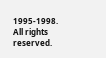1995-1998. All rights reserved.